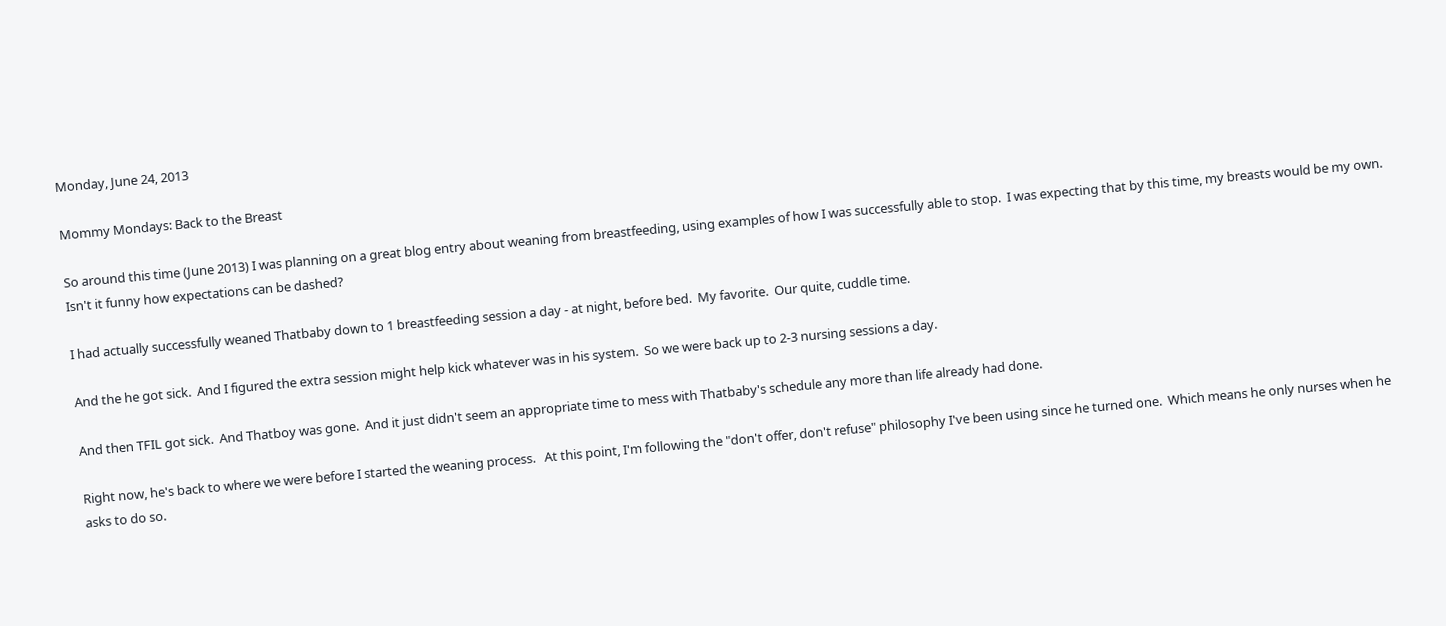Monday, June 24, 2013

Mommy Mondays: Back to the Breast

So around this time (June 2013) I was planning on a great blog entry about weaning from breastfeeding, using examples of how I was successfully able to stop.  I was expecting that by this time, my breasts would be my own.  Isn't it funny how expectations can be dashed?

I had actually successfully weaned Thatbaby down to 1 breastfeeding session a day - at night, before bed.  My favorite.  Our quite, cuddle time.

And the he got sick.  And I figured the extra session might help kick whatever was in his system.  So we were back up to 2-3 nursing sessions a day.

And then TFIL got sick.  And Thatboy was gone.  And it just didn't seem an appropriate time to mess with Thatbaby's schedule any more than life already had done.

Right now, he's back to where we were before I started the weaning process.   At this point, I'm following the "don't offer, don't refuse" philosophy I've been using since he turned one.  Which means he only nurses when he asks to do so.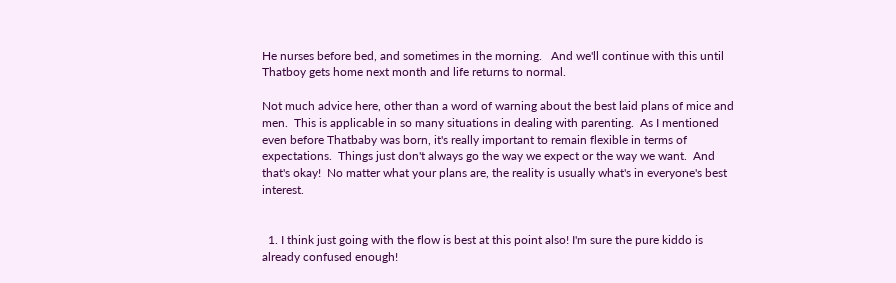He nurses before bed, and sometimes in the morning.   And we'll continue with this until Thatboy gets home next month and life returns to normal.

Not much advice here, other than a word of warning about the best laid plans of mice and men.  This is applicable in so many situations in dealing with parenting.  As I mentioned even before Thatbaby was born, it's really important to remain flexible in terms of expectations.  Things just don't always go the way we expect or the way we want.  And that's okay!  No matter what your plans are, the reality is usually what's in everyone's best interest.


  1. I think just going with the flow is best at this point also! I'm sure the pure kiddo is already confused enough!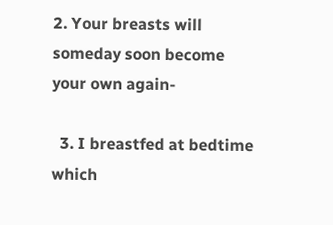2. Your breasts will someday soon become your own again-

  3. I breastfed at bedtime which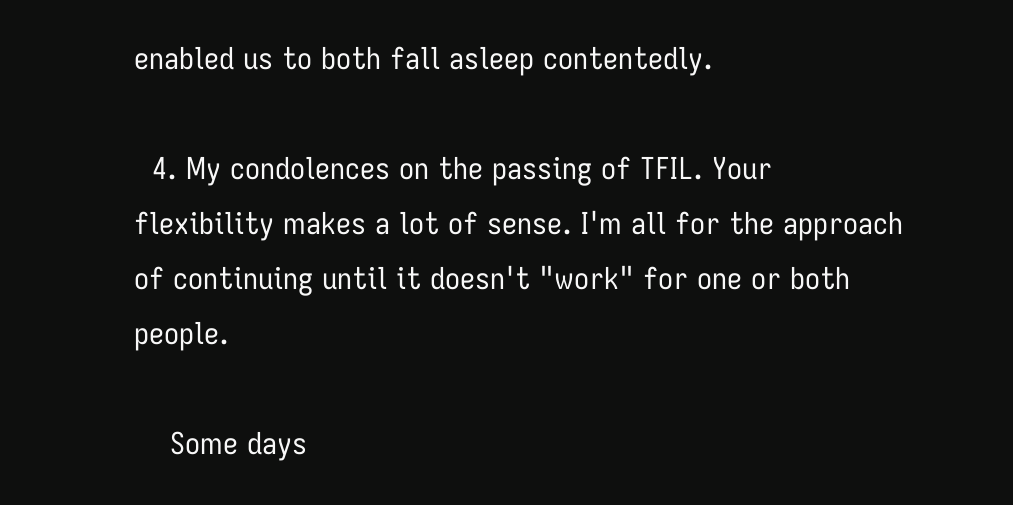enabled us to both fall asleep contentedly.

  4. My condolences on the passing of TFIL. Your flexibility makes a lot of sense. I'm all for the approach of continuing until it doesn't "work" for one or both people.

    Some days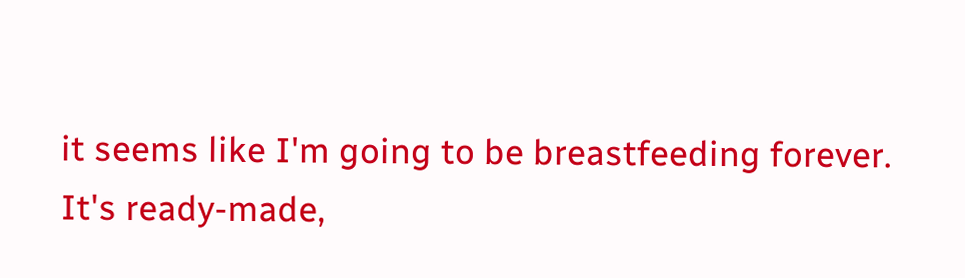it seems like I'm going to be breastfeeding forever. It's ready-made,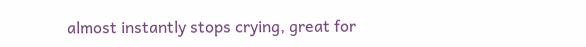almost instantly stops crying, great for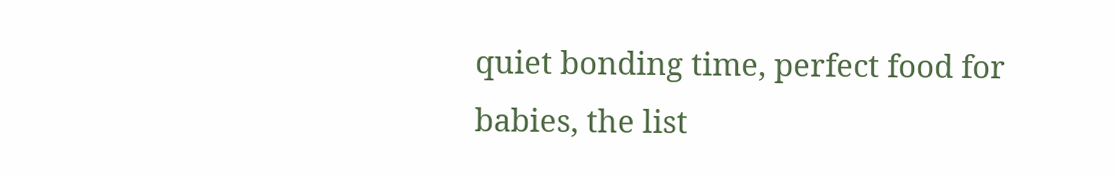quiet bonding time, perfect food for babies, the list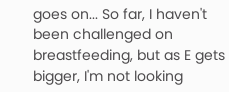goes on... So far, I haven't been challenged on breastfeeding, but as E gets bigger, I'm not looking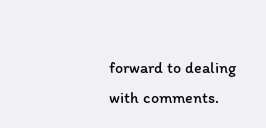forward to dealing with comments.